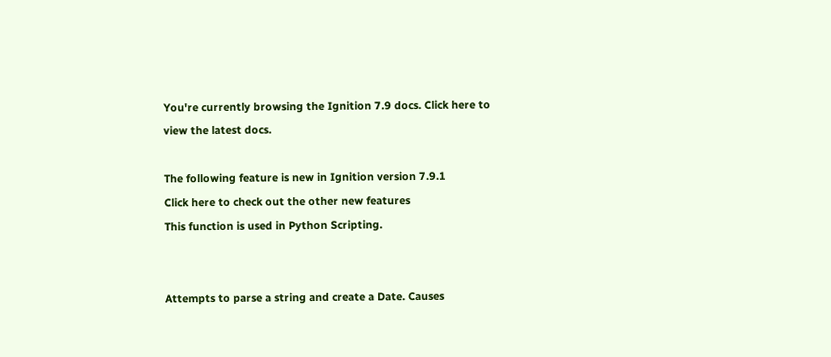You're currently browsing the Ignition 7.9 docs. Click here to view the latest docs.

The following feature is new in Ignition version 7.9.1
Click here to check out the other new features
This function is used in Python Scripting.


Attempts to parse a string and create a Date. Causes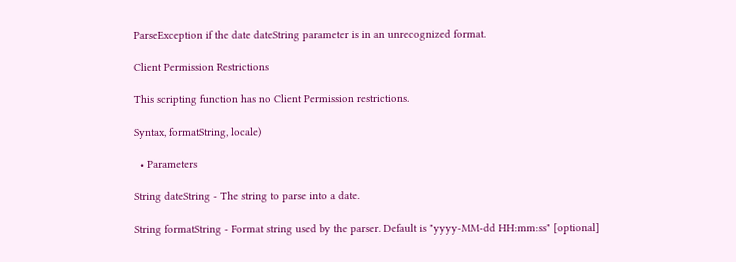ParseException if the date dateString parameter is in an unrecognized format.

Client Permission Restrictions

This scripting function has no Client Permission restrictions.

Syntax, formatString, locale)

  • Parameters

String dateString - The string to parse into a date.

String formatString - Format string used by the parser. Default is "yyyy-MM-dd HH:mm:ss" [optional]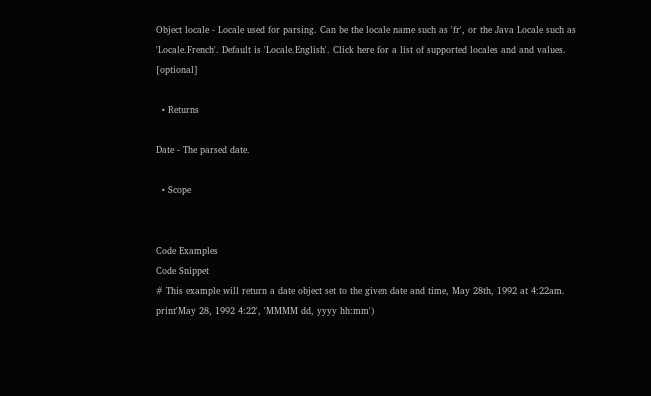Object locale - Locale used for parsing. Can be the locale name such as 'fr', or the Java Locale such as 'Locale.French'. Default is 'Locale.English'. Click here for a list of supported locales and and values. [optional]

  • Returns

Date - The parsed date.

  • Scope


Code Examples
Code Snippet
# This example will return a date object set to the given date and time, May 28th, 1992 at 4:22am.
print'May 28, 1992 4:22', 'MMMM dd, yyyy hh:mm')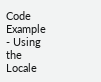Code Example - Using the Locale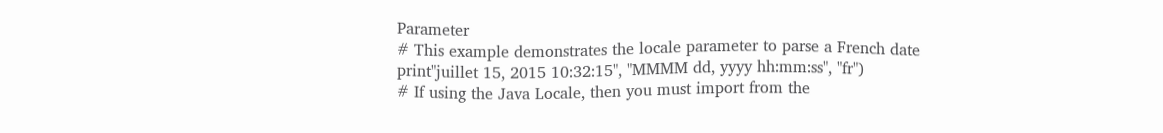Parameter
# This example demonstrates the locale parameter to parse a French date
print"juillet 15, 2015 10:32:15", "MMMM dd, yyyy hh:mm:ss", "fr")
# If using the Java Locale, then you must import from the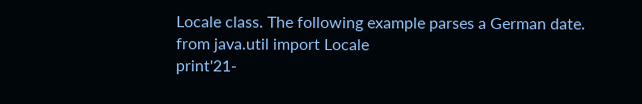Locale class. The following example parses a German date.
from java.util import Locale
print'21-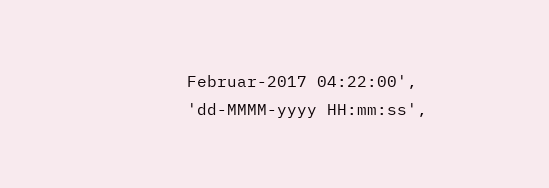Februar-2017 04:22:00', 'dd-MMMM-yyyy HH:mm:ss',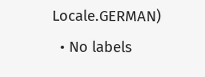Locale.GERMAN)
  • No labels